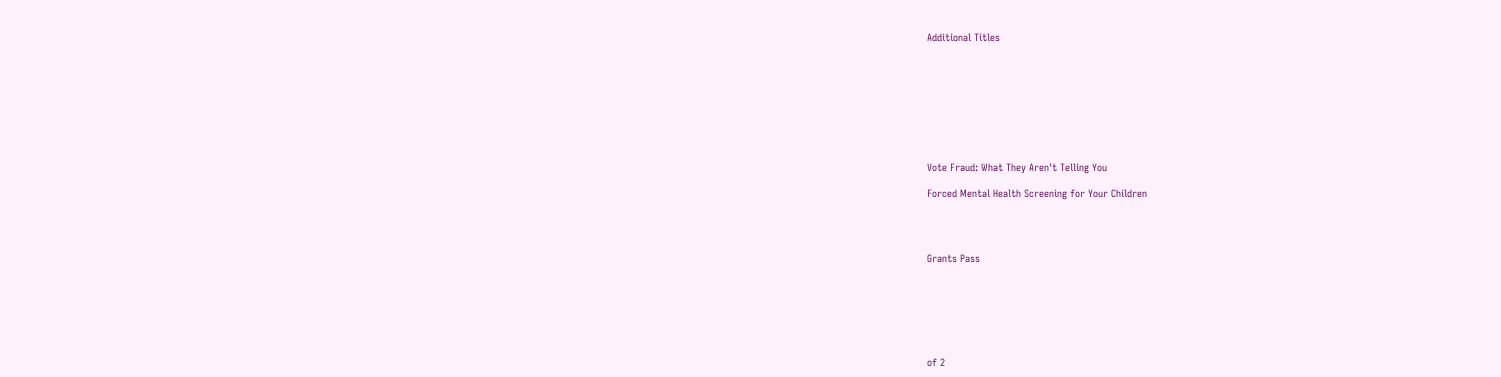Additional Titles









Vote Fraud: What They Aren't Telling You

Forced Mental Health Screening for Your Children




Grants Pass







of 2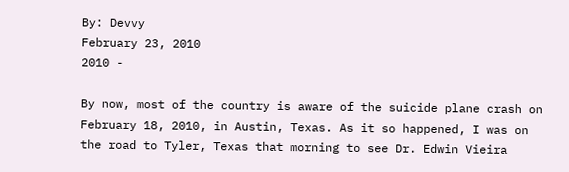By: Devvy
February 23, 2010
2010 -

By now, most of the country is aware of the suicide plane crash on February 18, 2010, in Austin, Texas. As it so happened, I was on the road to Tyler, Texas that morning to see Dr. Edwin Vieira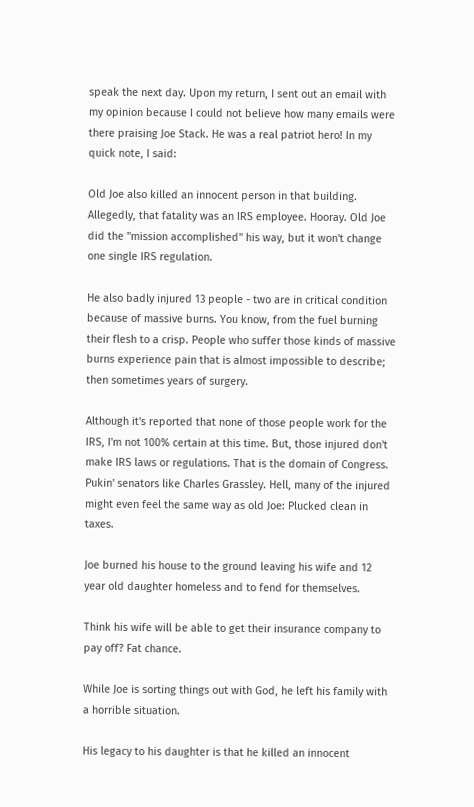speak the next day. Upon my return, I sent out an email with my opinion because I could not believe how many emails were there praising Joe Stack. He was a real patriot hero! In my quick note, I said:

Old Joe also killed an innocent person in that building. Allegedly, that fatality was an IRS employee. Hooray. Old Joe did the "mission accomplished" his way, but it won't change one single IRS regulation.

He also badly injured 13 people - two are in critical condition because of massive burns. You know, from the fuel burning their flesh to a crisp. People who suffer those kinds of massive burns experience pain that is almost impossible to describe; then sometimes years of surgery.

Although it's reported that none of those people work for the IRS, I'm not 100% certain at this time. But, those injured don't make IRS laws or regulations. That is the domain of Congress. Pukin' senators like Charles Grassley. Hell, many of the injured might even feel the same way as old Joe: Plucked clean in taxes.

Joe burned his house to the ground leaving his wife and 12 year old daughter homeless and to fend for themselves.

Think his wife will be able to get their insurance company to pay off? Fat chance.

While Joe is sorting things out with God, he left his family with a horrible situation.

His legacy to his daughter is that he killed an innocent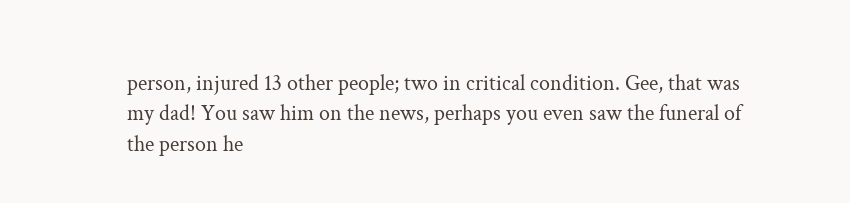person, injured 13 other people; two in critical condition. Gee, that was my dad! You saw him on the news, perhaps you even saw the funeral of the person he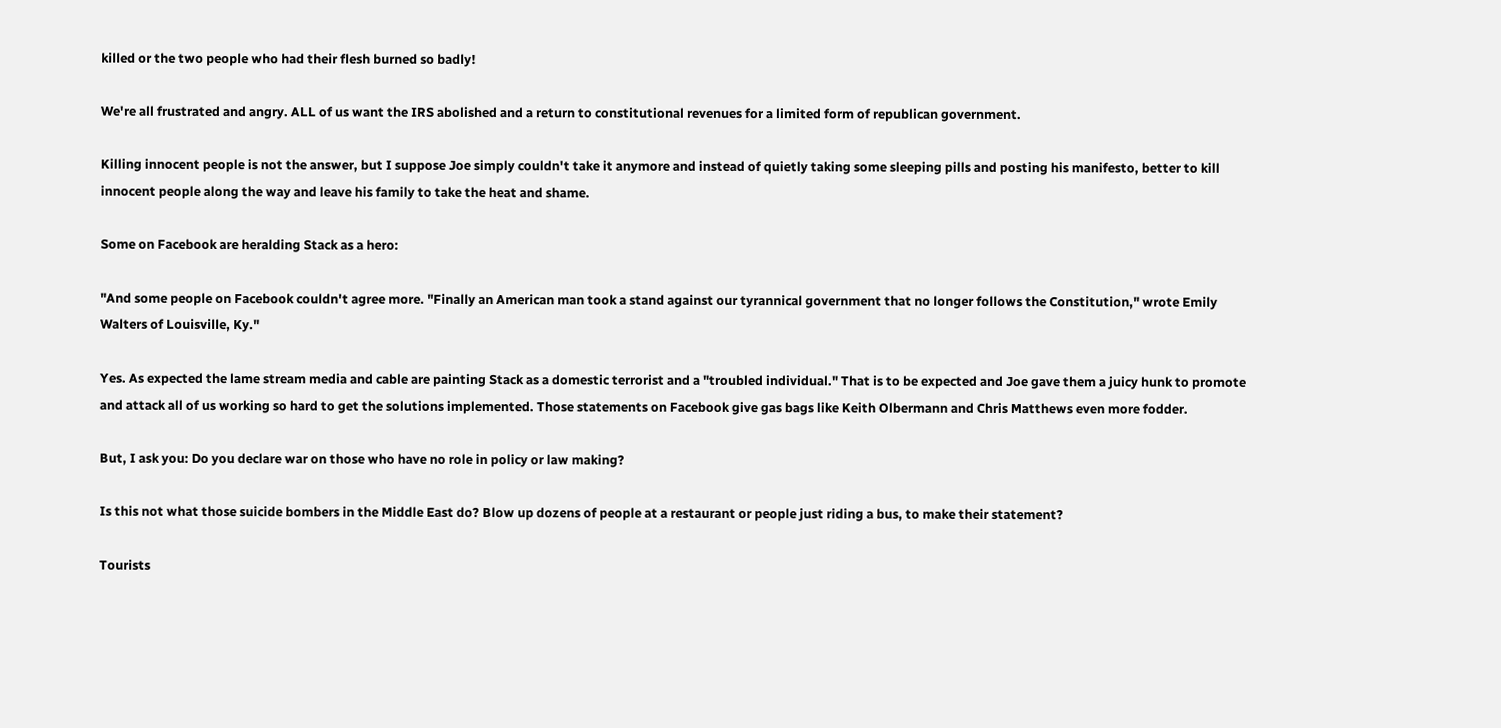killed or the two people who had their flesh burned so badly!

We're all frustrated and angry. ALL of us want the IRS abolished and a return to constitutional revenues for a limited form of republican government.

Killing innocent people is not the answer, but I suppose Joe simply couldn't take it anymore and instead of quietly taking some sleeping pills and posting his manifesto, better to kill innocent people along the way and leave his family to take the heat and shame.

Some on Facebook are heralding Stack as a hero:

"And some people on Facebook couldn't agree more. "Finally an American man took a stand against our tyrannical government that no longer follows the Constitution," wrote Emily Walters of Louisville, Ky."

Yes. As expected the lame stream media and cable are painting Stack as a domestic terrorist and a "troubled individual." That is to be expected and Joe gave them a juicy hunk to promote and attack all of us working so hard to get the solutions implemented. Those statements on Facebook give gas bags like Keith Olbermann and Chris Matthews even more fodder.

But, I ask you: Do you declare war on those who have no role in policy or law making?

Is this not what those suicide bombers in the Middle East do? Blow up dozens of people at a restaurant or people just riding a bus, to make their statement?

Tourists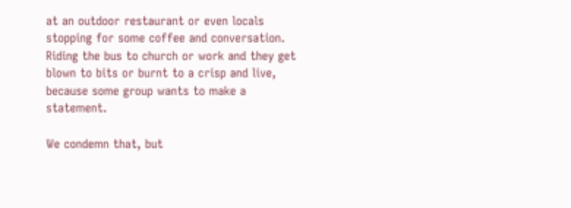at an outdoor restaurant or even locals stopping for some coffee and conversation. Riding the bus to church or work and they get blown to bits or burnt to a crisp and live, because some group wants to make a statement.

We condemn that, but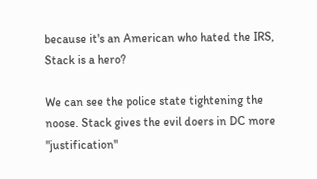because it's an American who hated the IRS, Stack is a hero?

We can see the police state tightening the noose. Stack gives the evil doers in DC more "justification"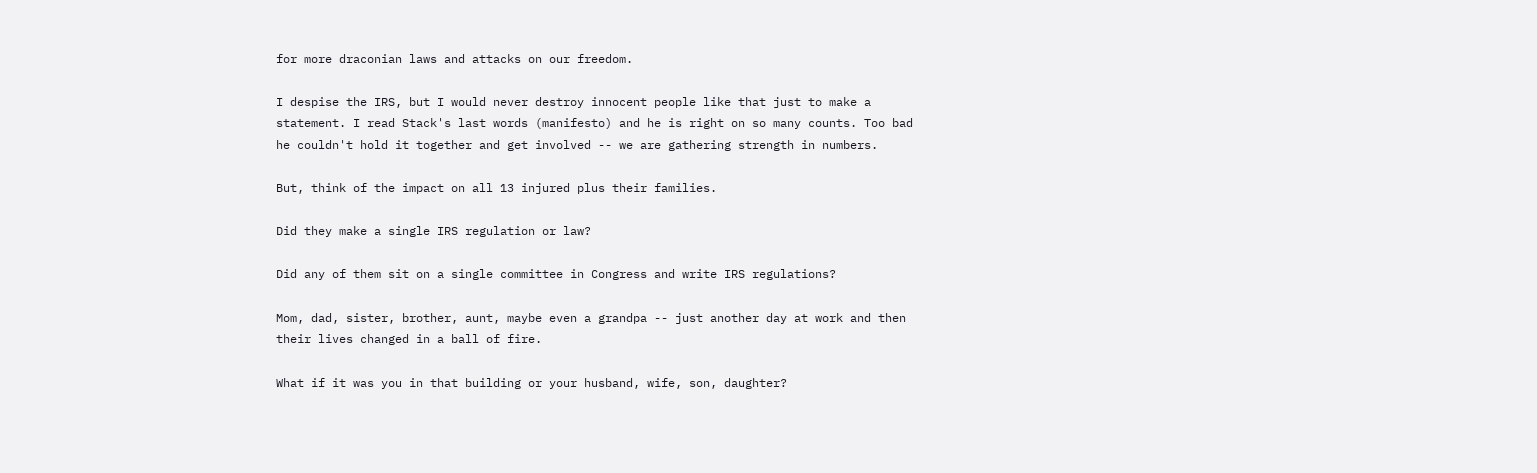for more draconian laws and attacks on our freedom.

I despise the IRS, but I would never destroy innocent people like that just to make a statement. I read Stack's last words (manifesto) and he is right on so many counts. Too bad he couldn't hold it together and get involved -- we are gathering strength in numbers.

But, think of the impact on all 13 injured plus their families.

Did they make a single IRS regulation or law?

Did any of them sit on a single committee in Congress and write IRS regulations?

Mom, dad, sister, brother, aunt, maybe even a grandpa -- just another day at work and then their lives changed in a ball of fire.

What if it was you in that building or your husband, wife, son, daughter?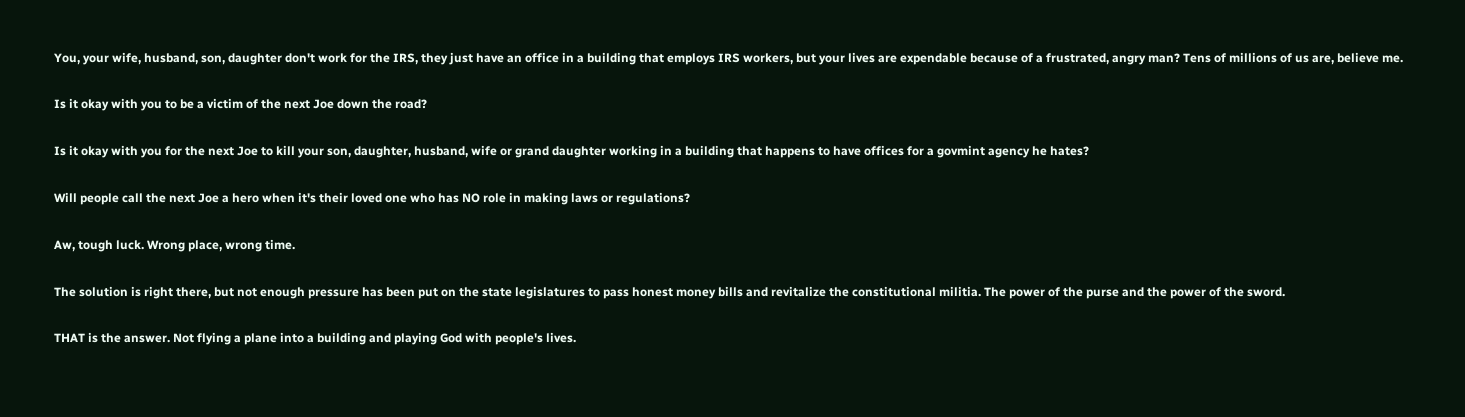You, your wife, husband, son, daughter don't work for the IRS, they just have an office in a building that employs IRS workers, but your lives are expendable because of a frustrated, angry man? Tens of millions of us are, believe me.

Is it okay with you to be a victim of the next Joe down the road?

Is it okay with you for the next Joe to kill your son, daughter, husband, wife or grand daughter working in a building that happens to have offices for a govmint agency he hates?

Will people call the next Joe a hero when it's their loved one who has NO role in making laws or regulations?

Aw, tough luck. Wrong place, wrong time.

The solution is right there, but not enough pressure has been put on the state legislatures to pass honest money bills and revitalize the constitutional militia. The power of the purse and the power of the sword.

THAT is the answer. Not flying a plane into a building and playing God with people's lives.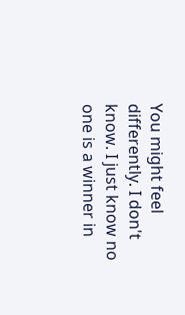You might feel differently. I don't know. I just know no one is a winner in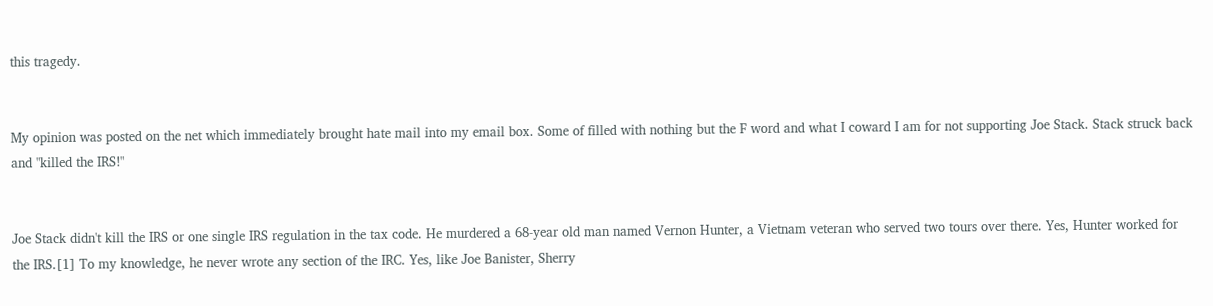this tragedy.


My opinion was posted on the net which immediately brought hate mail into my email box. Some of filled with nothing but the F word and what I coward I am for not supporting Joe Stack. Stack struck back and "killed the IRS!"


Joe Stack didn't kill the IRS or one single IRS regulation in the tax code. He murdered a 68-year old man named Vernon Hunter, a Vietnam veteran who served two tours over there. Yes, Hunter worked for the IRS.[1] To my knowledge, he never wrote any section of the IRC. Yes, like Joe Banister, Sherry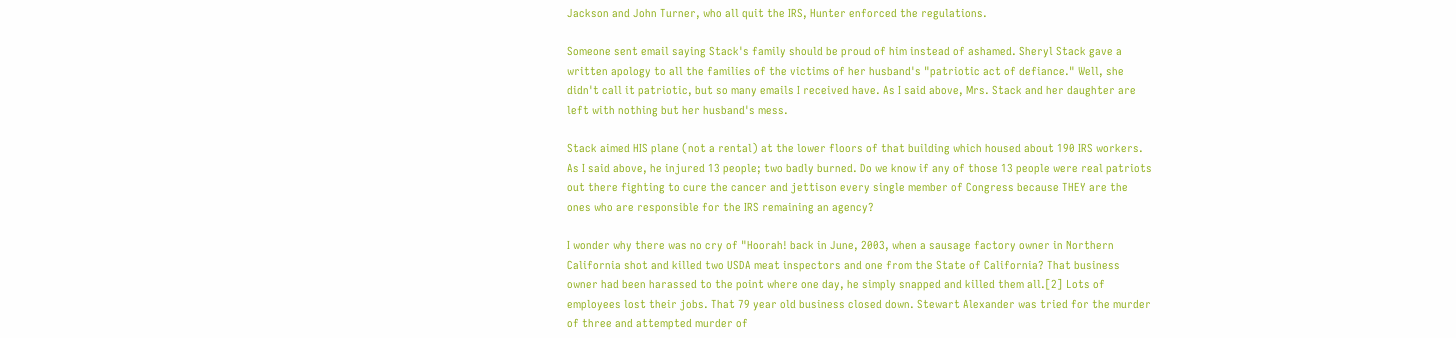Jackson and John Turner, who all quit the IRS, Hunter enforced the regulations.

Someone sent email saying Stack's family should be proud of him instead of ashamed. Sheryl Stack gave a written apology to all the families of the victims of her husband's "patriotic act of defiance." Well, she didn't call it patriotic, but so many emails I received have. As I said above, Mrs. Stack and her daughter are left with nothing but her husband's mess.

Stack aimed HIS plane (not a rental) at the lower floors of that building which housed about 190 IRS workers. As I said above, he injured 13 people; two badly burned. Do we know if any of those 13 people were real patriots out there fighting to cure the cancer and jettison every single member of Congress because THEY are the ones who are responsible for the IRS remaining an agency?

I wonder why there was no cry of "Hoorah! back in June, 2003, when a sausage factory owner in Northern California shot and killed two USDA meat inspectors and one from the State of California? That business owner had been harassed to the point where one day, he simply snapped and killed them all.[2] Lots of employees lost their jobs. That 79 year old business closed down. Stewart Alexander was tried for the murder of three and attempted murder of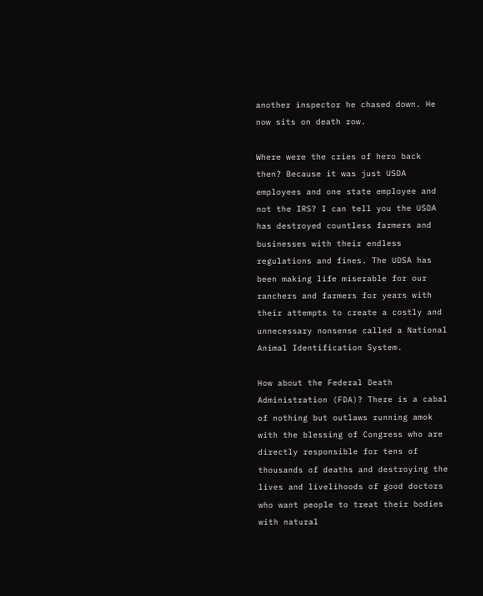another inspector he chased down. He now sits on death row.

Where were the cries of hero back then? Because it was just USDA employees and one state employee and not the IRS? I can tell you the USDA has destroyed countless farmers and businesses with their endless regulations and fines. The UDSA has been making life miserable for our ranchers and farmers for years with their attempts to create a costly and unnecessary nonsense called a National Animal Identification System.

How about the Federal Death Administration (FDA)? There is a cabal of nothing but outlaws running amok with the blessing of Congress who are directly responsible for tens of thousands of deaths and destroying the lives and livelihoods of good doctors who want people to treat their bodies with natural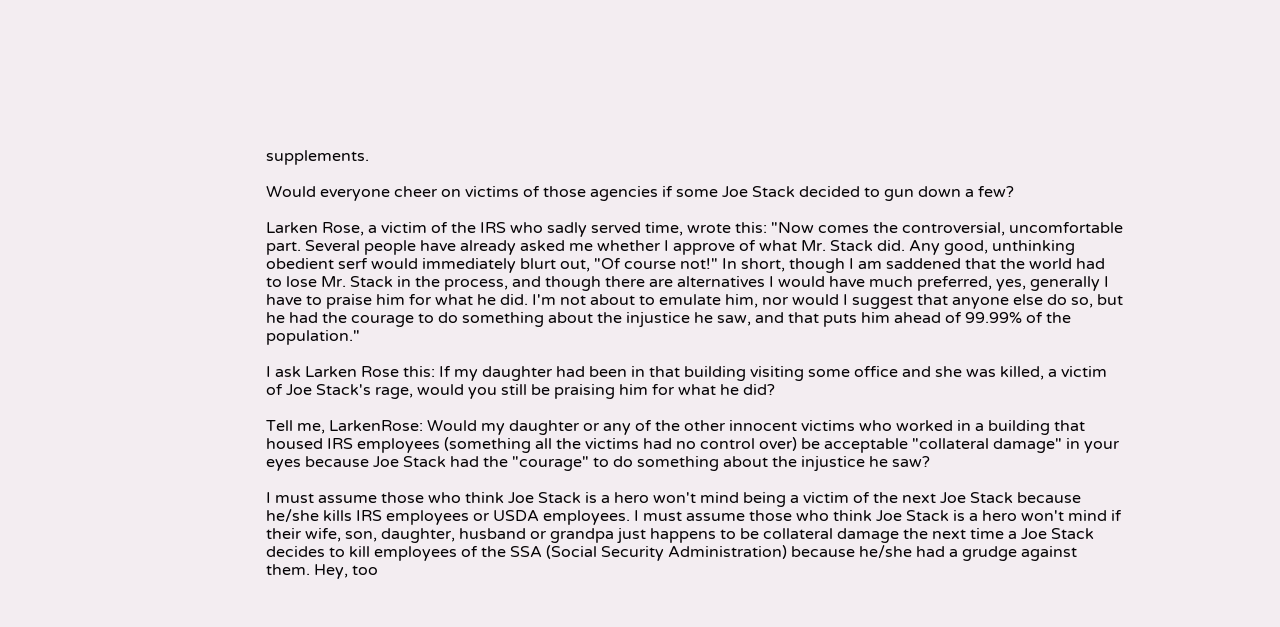supplements.

Would everyone cheer on victims of those agencies if some Joe Stack decided to gun down a few?

Larken Rose, a victim of the IRS who sadly served time, wrote this: "Now comes the controversial, uncomfortable part. Several people have already asked me whether I approve of what Mr. Stack did. Any good, unthinking obedient serf would immediately blurt out, "Of course not!" In short, though I am saddened that the world had to lose Mr. Stack in the process, and though there are alternatives I would have much preferred, yes, generally I have to praise him for what he did. I'm not about to emulate him, nor would I suggest that anyone else do so, but he had the courage to do something about the injustice he saw, and that puts him ahead of 99.99% of the population."

I ask Larken Rose this: If my daughter had been in that building visiting some office and she was killed, a victim of Joe Stack's rage, would you still be praising him for what he did?

Tell me, LarkenRose: Would my daughter or any of the other innocent victims who worked in a building that housed IRS employees (something all the victims had no control over) be acceptable "collateral damage" in your eyes because Joe Stack had the "courage" to do something about the injustice he saw?

I must assume those who think Joe Stack is a hero won't mind being a victim of the next Joe Stack because he/she kills IRS employees or USDA employees. I must assume those who think Joe Stack is a hero won't mind if their wife, son, daughter, husband or grandpa just happens to be collateral damage the next time a Joe Stack decides to kill employees of the SSA (Social Security Administration) because he/she had a grudge against them. Hey, too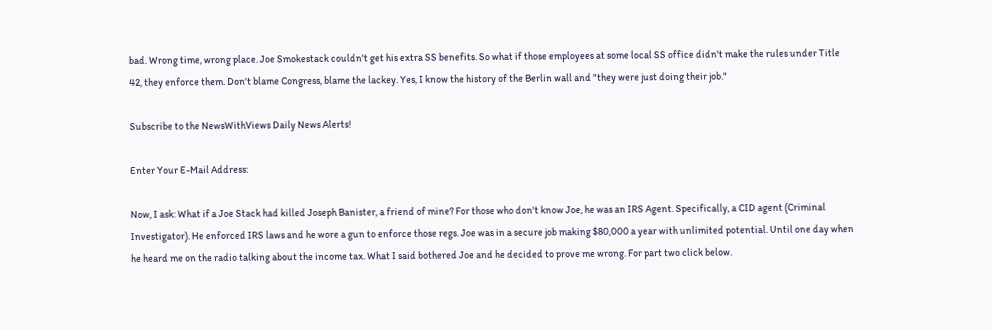bad. Wrong time, wrong place. Joe Smokestack couldn't get his extra SS benefits. So what if those employees at some local SS office didn't make the rules under Title 42, they enforce them. Don't blame Congress, blame the lackey. Yes, I know the history of the Berlin wall and "they were just doing their job."

Subscribe to the NewsWithViews Daily News Alerts!

Enter Your E-Mail Address:

Now, I ask: What if a Joe Stack had killed Joseph Banister, a friend of mine? For those who don't know Joe, he was an IRS Agent. Specifically, a CID agent (Criminal Investigator). He enforced IRS laws and he wore a gun to enforce those regs. Joe was in a secure job making $80,000 a year with unlimited potential. Until one day when he heard me on the radio talking about the income tax. What I said bothered Joe and he decided to prove me wrong. For part two click below.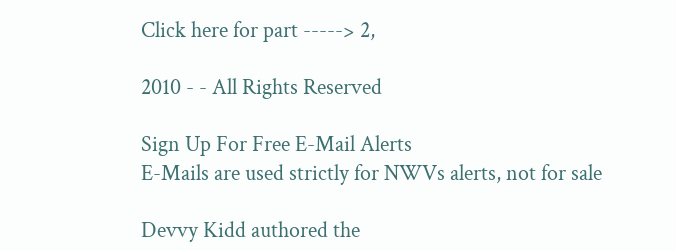Click here for part -----> 2,

2010 - - All Rights Reserved

Sign Up For Free E-Mail Alerts
E-Mails are used strictly for NWVs alerts, not for sale

Devvy Kidd authored the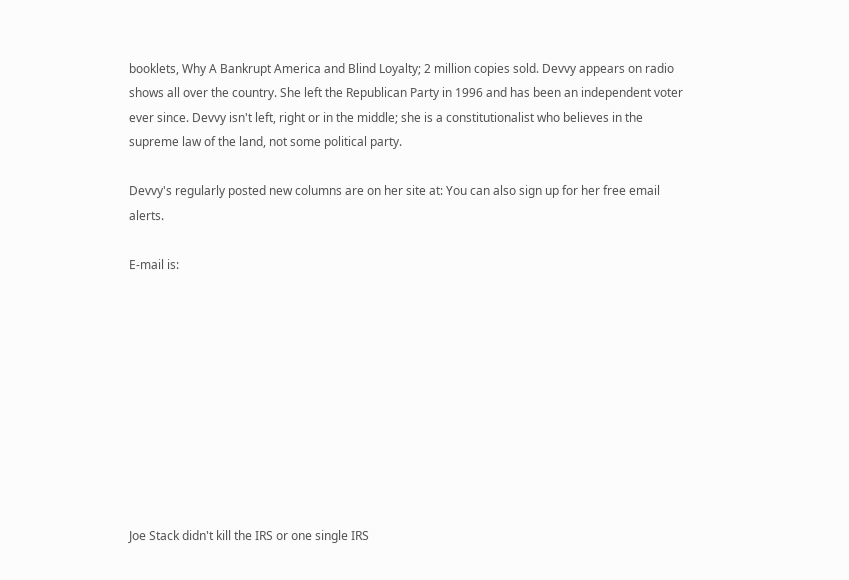booklets, Why A Bankrupt America and Blind Loyalty; 2 million copies sold. Devvy appears on radio shows all over the country. She left the Republican Party in 1996 and has been an independent voter ever since. Devvy isn't left, right or in the middle; she is a constitutionalist who believes in the supreme law of the land, not some political party.

Devvy's regularly posted new columns are on her site at: You can also sign up for her free email alerts.

E-mail is:










Joe Stack didn't kill the IRS or one single IRS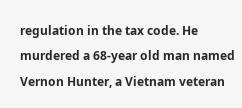regulation in the tax code. He murdered a 68-year old man named Vernon Hunter, a Vietnam veteran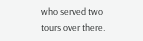who served two tours over there.